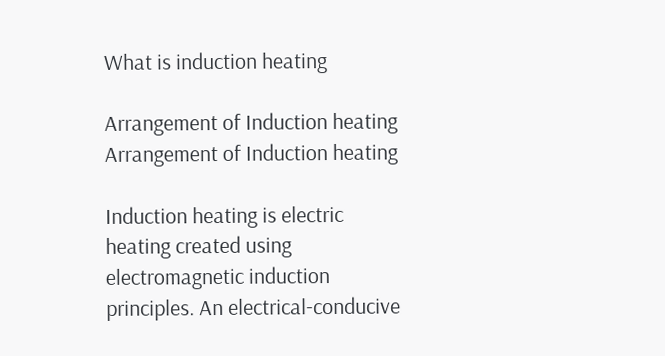What is induction heating

Arrangement of Induction heating
Arrangement of Induction heating

Induction heating is electric heating created using electromagnetic induction principles. An electrical-conducive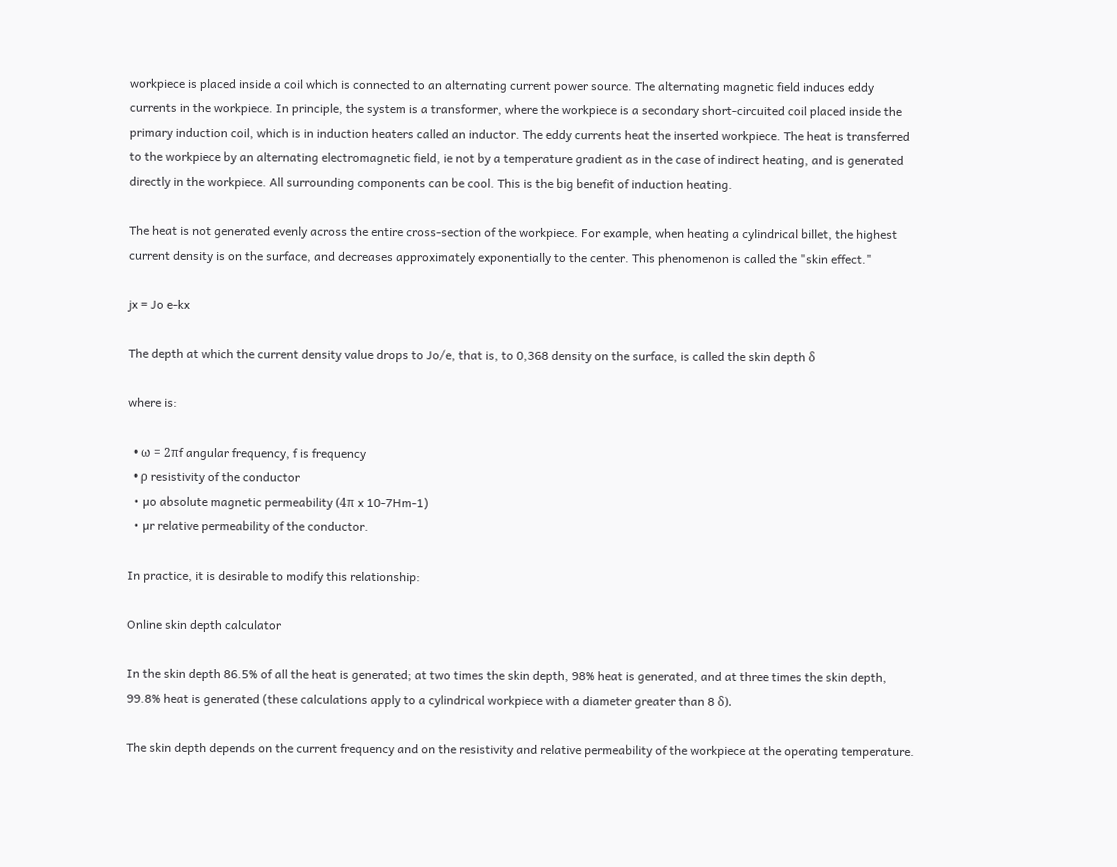workpiece is placed inside a coil which is connected to an alternating current power source. The alternating magnetic field induces eddy currents in the workpiece. In principle, the system is a transformer, where the workpiece is a secondary short-circuited coil placed inside the primary induction coil, which is in induction heaters called an inductor. The eddy currents heat the inserted workpiece. The heat is transferred to the workpiece by an alternating electromagnetic field, ie not by a temperature gradient as in the case of indirect heating, and is generated directly in the workpiece. All surrounding components can be cool. This is the big benefit of induction heating.

The heat is not generated evenly across the entire cross-section of the workpiece. For example, when heating a cylindrical billet, the highest current density is on the surface, and decreases approximately exponentially to the center. This phenomenon is called the "skin effect."

jx = Jo e-kx

The depth at which the current density value drops to Jo/e, that is, to 0,368 density on the surface, is called the skin depth δ

where is:

  • ω = 2πf angular frequency, f is frequency
  • ρ resistivity of the conductor
  • µo absolute magnetic permeability (4π x 10-7Hm-1)
  • µr relative permeability of the conductor.

In practice, it is desirable to modify this relationship:

Online skin depth calculator

In the skin depth 86.5% of all the heat is generated; at two times the skin depth, 98% heat is generated, and at three times the skin depth, 99.8% heat is generated (these calculations apply to a cylindrical workpiece with a diameter greater than 8 δ).

The skin depth depends on the current frequency and on the resistivity and relative permeability of the workpiece at the operating temperature.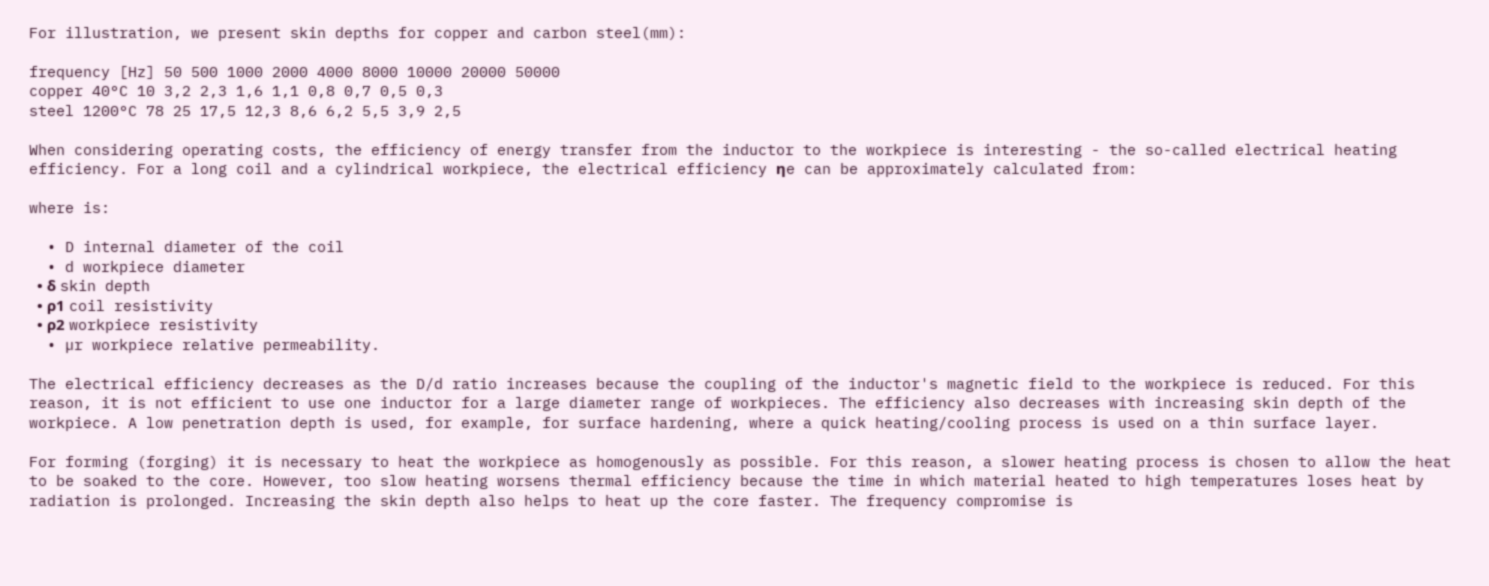For illustration, we present skin depths for copper and carbon steel(mm):

frequency [Hz] 50 500 1000 2000 4000 8000 10000 20000 50000
copper 40°C 10 3,2 2,3 1,6 1,1 0,8 0,7 0,5 0,3
steel 1200°C 78 25 17,5 12,3 8,6 6,2 5,5 3,9 2,5

When considering operating costs, the efficiency of energy transfer from the inductor to the workpiece is interesting - the so-called electrical heating efficiency. For a long coil and a cylindrical workpiece, the electrical efficiency ηe can be approximately calculated from:

where is:

  • D internal diameter of the coil
  • d workpiece diameter
  • δ skin depth
  • ρ1 coil resistivity
  • ρ2 workpiece resistivity
  • µr workpiece relative permeability.

The electrical efficiency decreases as the D/d ratio increases because the coupling of the inductor's magnetic field to the workpiece is reduced. For this reason, it is not efficient to use one inductor for a large diameter range of workpieces. The efficiency also decreases with increasing skin depth of the workpiece. A low penetration depth is used, for example, for surface hardening, where a quick heating/cooling process is used on a thin surface layer.

For forming (forging) it is necessary to heat the workpiece as homogenously as possible. For this reason, a slower heating process is chosen to allow the heat to be soaked to the core. However, too slow heating worsens thermal efficiency because the time in which material heated to high temperatures loses heat by radiation is prolonged. Increasing the skin depth also helps to heat up the core faster. The frequency compromise is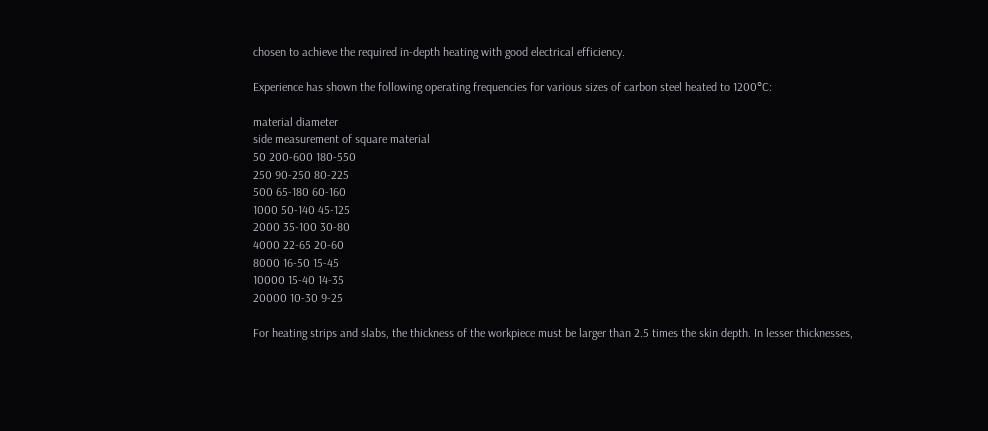chosen to achieve the required in-depth heating with good electrical efficiency.

Experience has shown the following operating frequencies for various sizes of carbon steel heated to 1200°C:

material diameter
side measurement of square material
50 200-600 180-550
250 90-250 80-225
500 65-180 60-160
1000 50-140 45-125
2000 35-100 30-80
4000 22-65 20-60
8000 16-50 15-45
10000 15-40 14-35
20000 10-30 9-25

For heating strips and slabs, the thickness of the workpiece must be larger than 2.5 times the skin depth. In lesser thicknesses,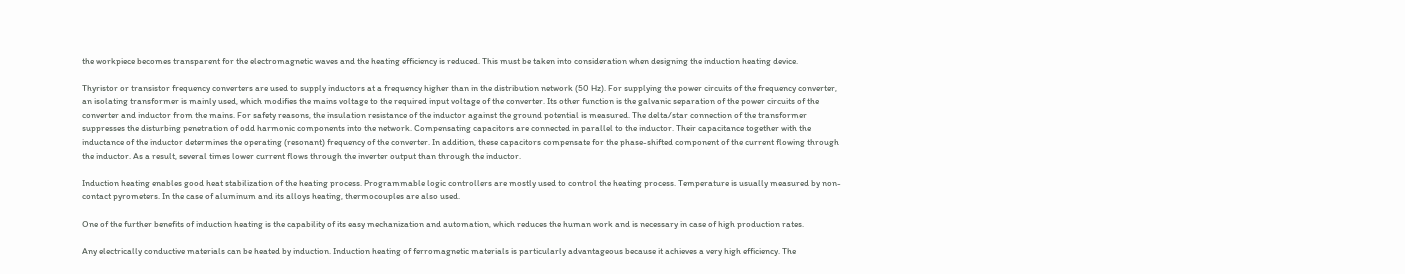the workpiece becomes transparent for the electromagnetic waves and the heating efficiency is reduced. This must be taken into consideration when designing the induction heating device.

Thyristor or transistor frequency converters are used to supply inductors at a frequency higher than in the distribution network (50 Hz). For supplying the power circuits of the frequency converter, an isolating transformer is mainly used, which modifies the mains voltage to the required input voltage of the converter. Its other function is the galvanic separation of the power circuits of the converter and inductor from the mains. For safety reasons, the insulation resistance of the inductor against the ground potential is measured. The delta/star connection of the transformer suppresses the disturbing penetration of odd harmonic components into the network. Compensating capacitors are connected in parallel to the inductor. Their capacitance together with the inductance of the inductor determines the operating (resonant) frequency of the converter. In addition, these capacitors compensate for the phase-shifted component of the current flowing through the inductor. As a result, several times lower current flows through the inverter output than through the inductor.

Induction heating enables good heat stabilization of the heating process. Programmable logic controllers are mostly used to control the heating process. Temperature is usually measured by non-contact pyrometers. In the case of aluminum and its alloys heating, thermocouples are also used.

One of the further benefits of induction heating is the capability of its easy mechanization and automation, which reduces the human work and is necessary in case of high production rates.

Any electrically conductive materials can be heated by induction. Induction heating of ferromagnetic materials is particularly advantageous because it achieves a very high efficiency. The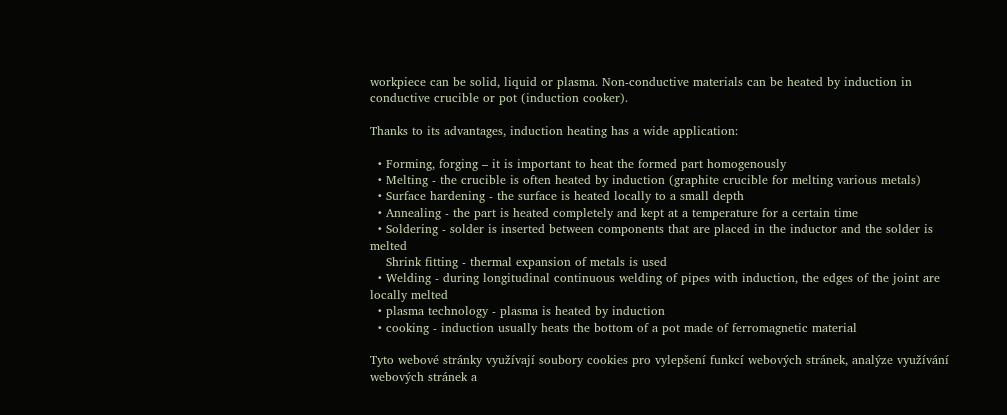workpiece can be solid, liquid or plasma. Non-conductive materials can be heated by induction in conductive crucible or pot (induction cooker).

Thanks to its advantages, induction heating has a wide application:

  • Forming, forging – it is important to heat the formed part homogenously
  • Melting - the crucible is often heated by induction (graphite crucible for melting various metals)
  • Surface hardening - the surface is heated locally to a small depth
  • Annealing - the part is heated completely and kept at a temperature for a certain time
  • Soldering - solder is inserted between components that are placed in the inductor and the solder is melted
    Shrink fitting - thermal expansion of metals is used
  • Welding - during longitudinal continuous welding of pipes with induction, the edges of the joint are locally melted
  • plasma technology - plasma is heated by induction
  • cooking - induction usually heats the bottom of a pot made of ferromagnetic material

Tyto webové stránky využívají soubory cookies pro vylepšení funkcí webových stránek, analýze využívání webových stránek a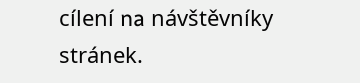cílení na návštěvníky stránek.